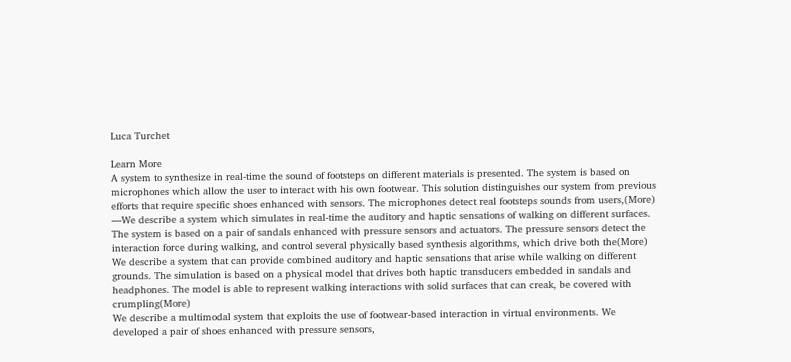Luca Turchet

Learn More
A system to synthesize in real-time the sound of footsteps on different materials is presented. The system is based on microphones which allow the user to interact with his own footwear. This solution distinguishes our system from previous efforts that require specific shoes enhanced with sensors. The microphones detect real footsteps sounds from users,(More)
—We describe a system which simulates in real-time the auditory and haptic sensations of walking on different surfaces. The system is based on a pair of sandals enhanced with pressure sensors and actuators. The pressure sensors detect the interaction force during walking, and control several physically based synthesis algorithms, which drive both the(More)
We describe a system that can provide combined auditory and haptic sensations that arise while walking on different grounds. The simulation is based on a physical model that drives both haptic transducers embedded in sandals and headphones. The model is able to represent walking interactions with solid surfaces that can creak, be covered with crumpling(More)
We describe a multimodal system that exploits the use of footwear-based interaction in virtual environments. We developed a pair of shoes enhanced with pressure sensors,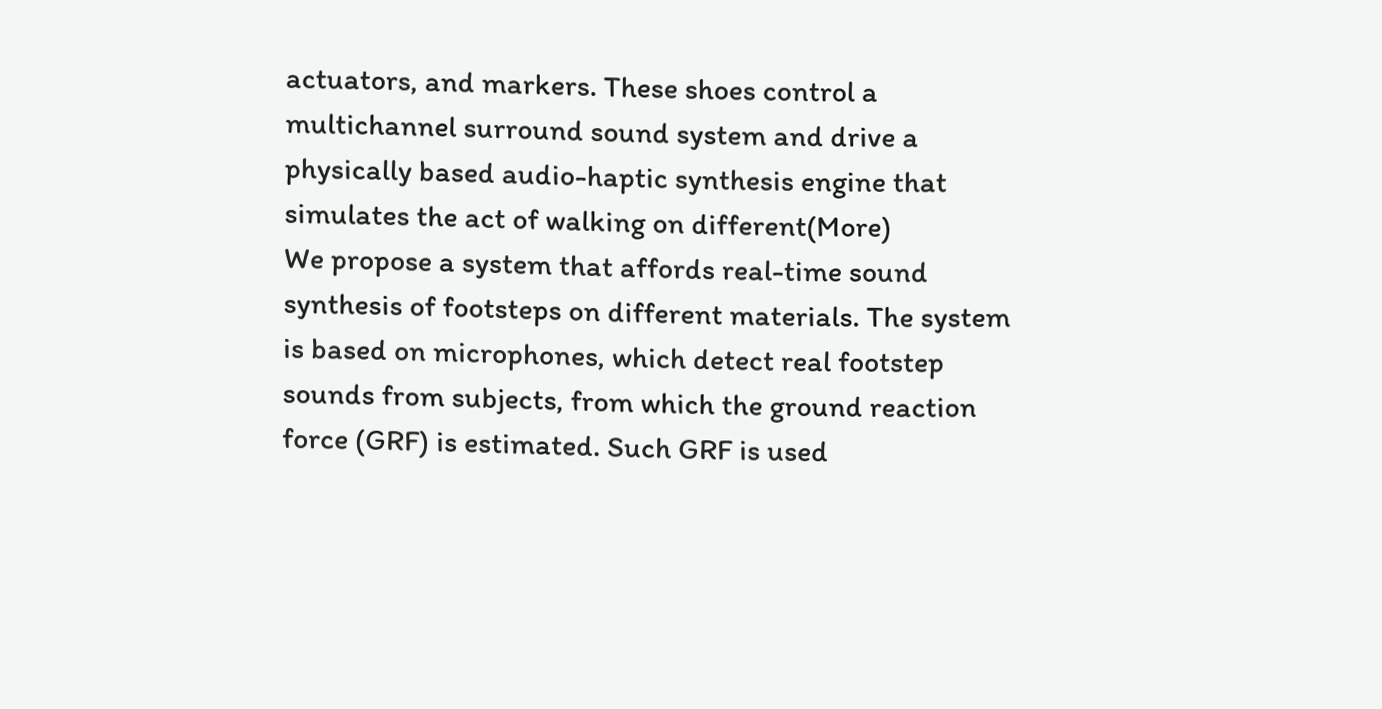actuators, and markers. These shoes control a multichannel surround sound system and drive a physically based audio-haptic synthesis engine that simulates the act of walking on different(More)
We propose a system that affords real-time sound synthesis of footsteps on different materials. The system is based on microphones, which detect real footstep sounds from subjects, from which the ground reaction force (GRF) is estimated. Such GRF is used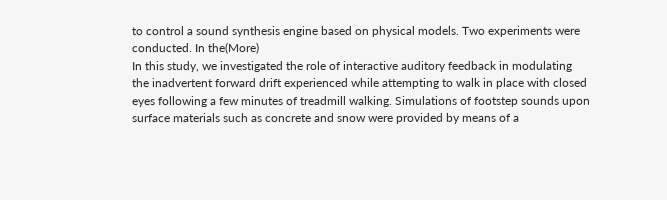to control a sound synthesis engine based on physical models. Two experiments were conducted. In the(More)
In this study, we investigated the role of interactive auditory feedback in modulating the inadvertent forward drift experienced while attempting to walk in place with closed eyes following a few minutes of treadmill walking. Simulations of footstep sounds upon surface materials such as concrete and snow were provided by means of a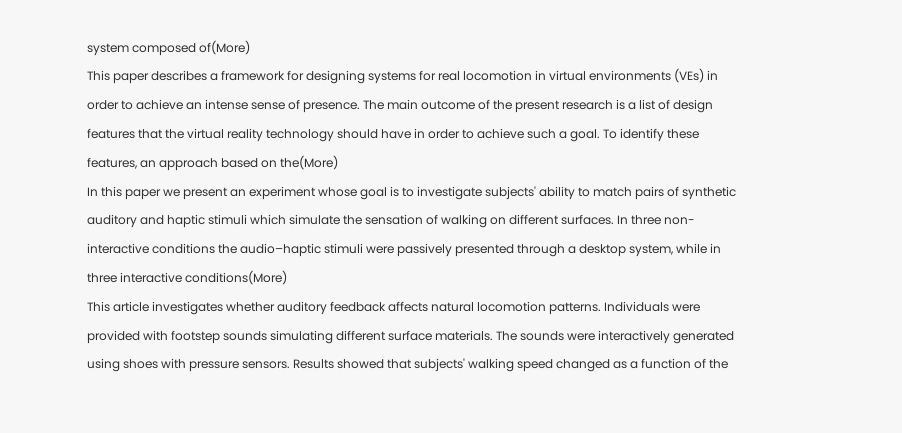system composed of(More)
This paper describes a framework for designing systems for real locomotion in virtual environments (VEs) in order to achieve an intense sense of presence. The main outcome of the present research is a list of design features that the virtual reality technology should have in order to achieve such a goal. To identify these features, an approach based on the(More)
In this paper we present an experiment whose goal is to investigate subjects' ability to match pairs of synthetic auditory and haptic stimuli which simulate the sensation of walking on different surfaces. In three non-interactive conditions the audio–haptic stimuli were passively presented through a desktop system, while in three interactive conditions(More)
This article investigates whether auditory feedback affects natural locomotion patterns. Individuals were provided with footstep sounds simulating different surface materials. The sounds were interactively generated using shoes with pressure sensors. Results showed that subjects' walking speed changed as a function of the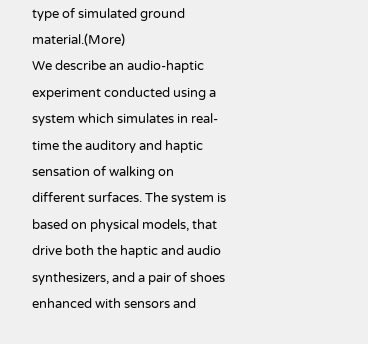type of simulated ground material.(More)
We describe an audio-haptic experiment conducted using a system which simulates in real-time the auditory and haptic sensation of walking on different surfaces. The system is based on physical models, that drive both the haptic and audio synthesizers, and a pair of shoes enhanced with sensors and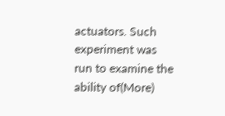actuators. Such experiment was run to examine the ability of(More)